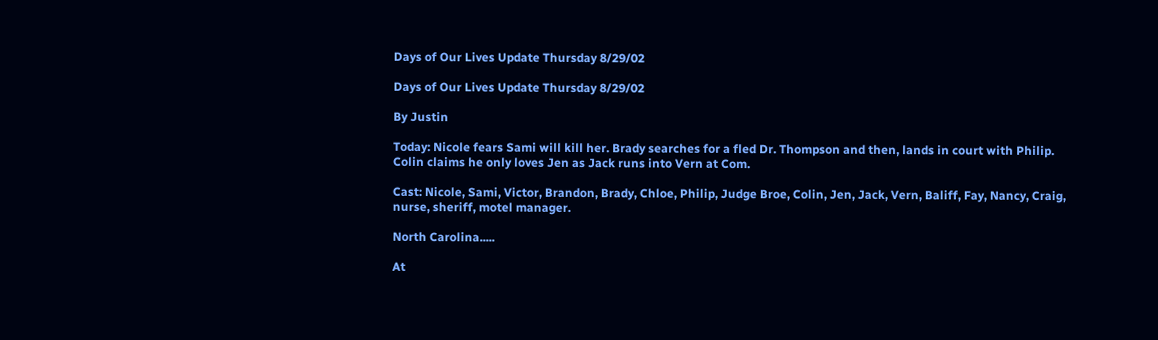Days of Our Lives Update Thursday 8/29/02

Days of Our Lives Update Thursday 8/29/02

By Justin

Today: Nicole fears Sami will kill her. Brady searches for a fled Dr. Thompson and then, lands in court with Philip. Colin claims he only loves Jen as Jack runs into Vern at Com.

Cast: Nicole, Sami, Victor, Brandon, Brady, Chloe, Philip, Judge Broe, Colin, Jen, Jack, Vern, Baliff, Fay, Nancy, Craig, nurse, sheriff, motel manager.

North Carolina.....

At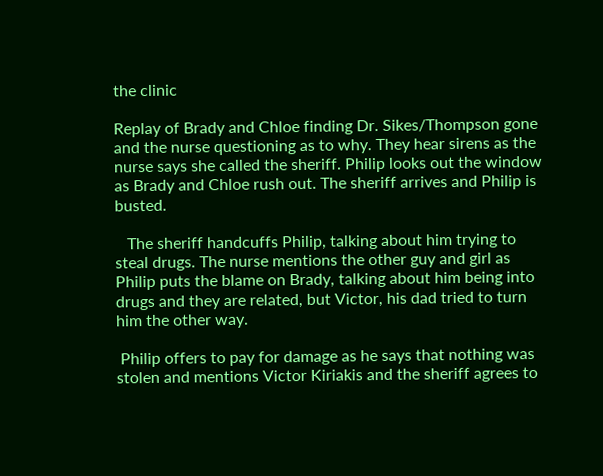the clinic

Replay of Brady and Chloe finding Dr. Sikes/Thompson gone and the nurse questioning as to why. They hear sirens as the nurse says she called the sheriff. Philip looks out the window as Brady and Chloe rush out. The sheriff arrives and Philip is busted.

   The sheriff handcuffs Philip, talking about him trying to steal drugs. The nurse mentions the other guy and girl as Philip puts the blame on Brady, talking about him being into drugs and they are related, but Victor, his dad tried to turn him the other way.

 Philip offers to pay for damage as he says that nothing was stolen and mentions Victor Kiriakis and the sheriff agrees to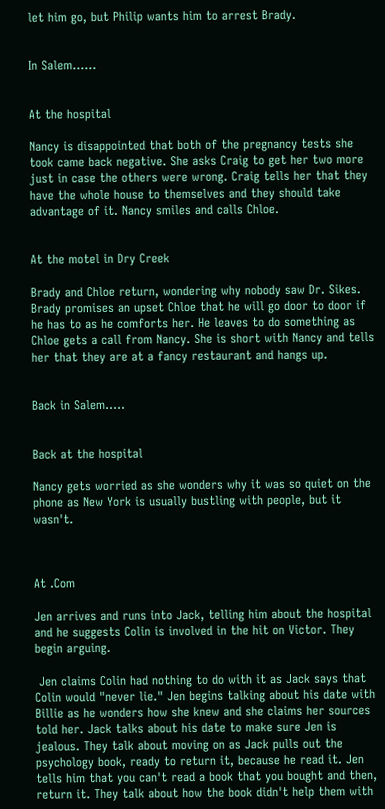let him go, but Philip wants him to arrest Brady.


In Salem......


At the hospital

Nancy is disappointed that both of the pregnancy tests she took came back negative. She asks Craig to get her two more just in case the others were wrong. Craig tells her that they have the whole house to themselves and they should take advantage of it. Nancy smiles and calls Chloe.


At the motel in Dry Creek

Brady and Chloe return, wondering why nobody saw Dr. Sikes. Brady promises an upset Chloe that he will go door to door if he has to as he comforts her. He leaves to do something as Chloe gets a call from Nancy. She is short with Nancy and tells her that they are at a fancy restaurant and hangs up.


Back in Salem.....


Back at the hospital

Nancy gets worried as she wonders why it was so quiet on the phone as New York is usually bustling with people, but it wasn't.



At .Com

Jen arrives and runs into Jack, telling him about the hospital and he suggests Colin is involved in the hit on Victor. They begin arguing.

 Jen claims Colin had nothing to do with it as Jack says that Colin would "never lie." Jen begins talking about his date with Billie as he wonders how she knew and she claims her sources told her. Jack talks about his date to make sure Jen is jealous. They talk about moving on as Jack pulls out the psychology book, ready to return it, because he read it. Jen tells him that you can't read a book that you bought and then, return it. They talk about how the book didn't help them with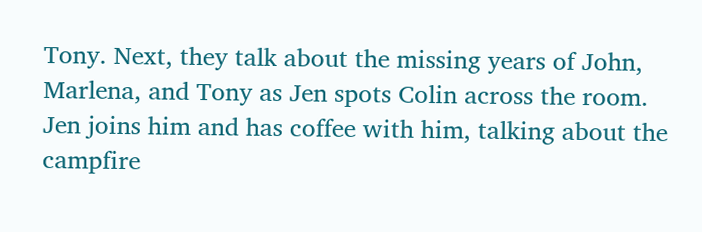Tony. Next, they talk about the missing years of John, Marlena, and Tony as Jen spots Colin across the room. Jen joins him and has coffee with him, talking about the campfire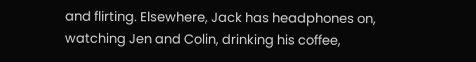and flirting. Elsewhere, Jack has headphones on, watching Jen and Colin, drinking his coffee,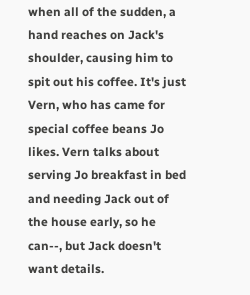when all of the sudden, a hand reaches on Jack's shoulder, causing him to spit out his coffee. It's just Vern, who has came for special coffee beans Jo likes. Vern talks about serving Jo breakfast in bed and needing Jack out of the house early, so he can--, but Jack doesn't want details.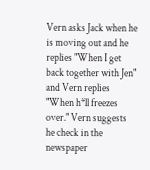Vern asks Jack when he is moving out and he replies "When I get back together with Jen" and Vern replies "When h*ll freezes over." Vern suggests he check in the newspaper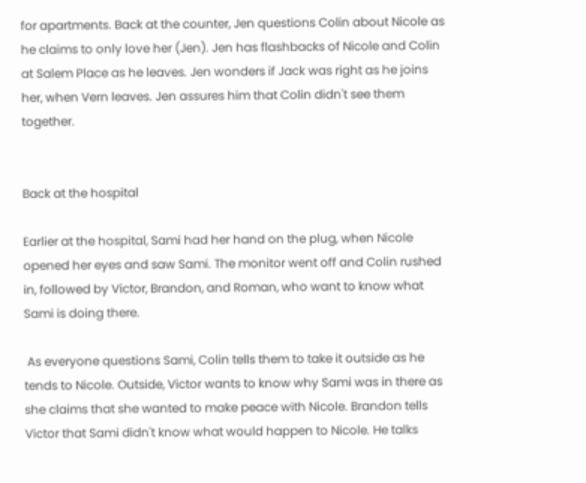for apartments. Back at the counter, Jen questions Colin about Nicole as he claims to only love her (Jen). Jen has flashbacks of Nicole and Colin at Salem Place as he leaves. Jen wonders if Jack was right as he joins her, when Vern leaves. Jen assures him that Colin didn't see them together.


Back at the hospital

Earlier at the hospital, Sami had her hand on the plug, when Nicole opened her eyes and saw Sami. The monitor went off and Colin rushed in, followed by Victor, Brandon, and Roman, who want to know what Sami is doing there.

 As everyone questions Sami, Colin tells them to take it outside as he tends to Nicole. Outside, Victor wants to know why Sami was in there as she claims that she wanted to make peace with Nicole. Brandon tells Victor that Sami didn't know what would happen to Nicole. He talks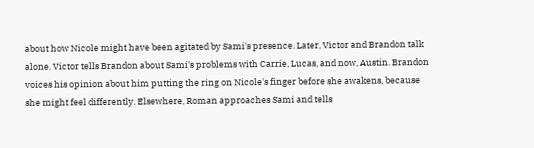about how Nicole might have been agitated by Sami's presence. Later, Victor and Brandon talk alone. Victor tells Brandon about Sami's problems with Carrie, Lucas, and now, Austin. Brandon voices his opinion about him putting the ring on Nicole's finger before she awakens, because she might feel differently. Elsewhere, Roman approaches Sami and tells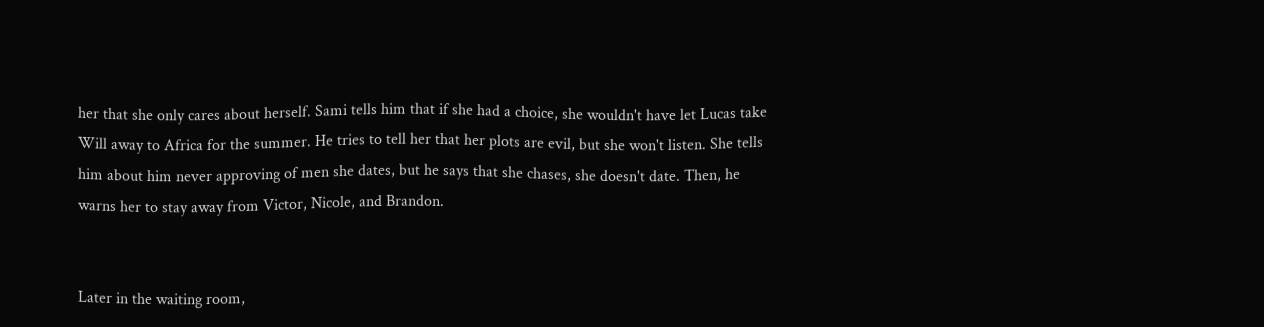her that she only cares about herself. Sami tells him that if she had a choice, she wouldn't have let Lucas take Will away to Africa for the summer. He tries to tell her that her plots are evil, but she won't listen. She tells him about him never approving of men she dates, but he says that she chases, she doesn't date. Then, he warns her to stay away from Victor, Nicole, and Brandon.


Later in the waiting room,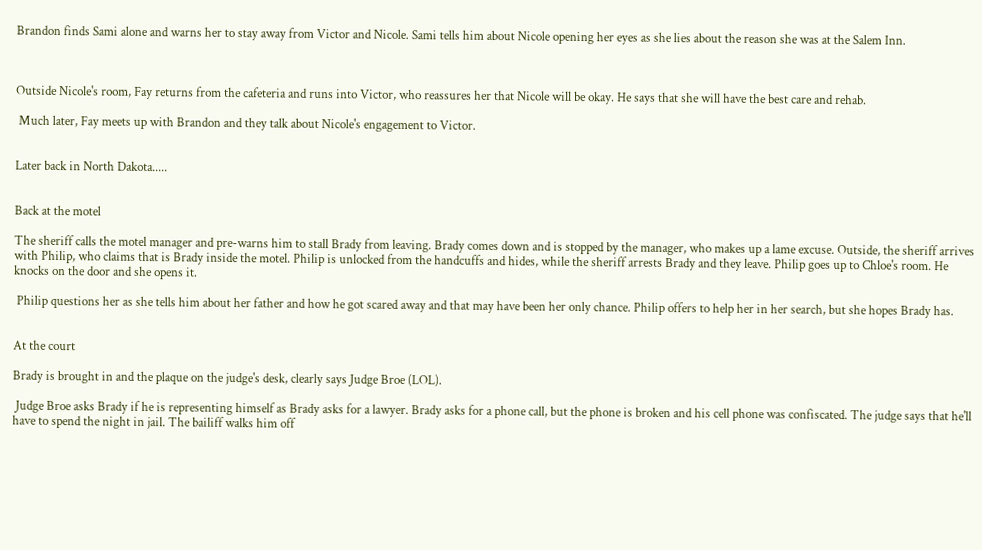Brandon finds Sami alone and warns her to stay away from Victor and Nicole. Sami tells him about Nicole opening her eyes as she lies about the reason she was at the Salem Inn.



Outside Nicole's room, Fay returns from the cafeteria and runs into Victor, who reassures her that Nicole will be okay. He says that she will have the best care and rehab.

 Much later, Fay meets up with Brandon and they talk about Nicole's engagement to Victor.


Later back in North Dakota.....


Back at the motel

The sheriff calls the motel manager and pre-warns him to stall Brady from leaving. Brady comes down and is stopped by the manager, who makes up a lame excuse. Outside, the sheriff arrives with Philip, who claims that is Brady inside the motel. Philip is unlocked from the handcuffs and hides, while the sheriff arrests Brady and they leave. Philip goes up to Chloe's room. He knocks on the door and she opens it.

 Philip questions her as she tells him about her father and how he got scared away and that may have been her only chance. Philip offers to help her in her search, but she hopes Brady has.


At the court

Brady is brought in and the plaque on the judge's desk, clearly says Judge Broe (LOL).

 Judge Broe asks Brady if he is representing himself as Brady asks for a lawyer. Brady asks for a phone call, but the phone is broken and his cell phone was confiscated. The judge says that he'll have to spend the night in jail. The bailiff walks him off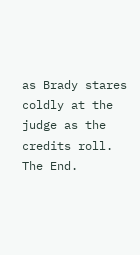as Brady stares coldly at the judge as the credits roll. The End.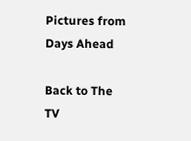Pictures from Days Ahead

Back to The TV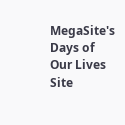MegaSite's Days of Our Lives Site